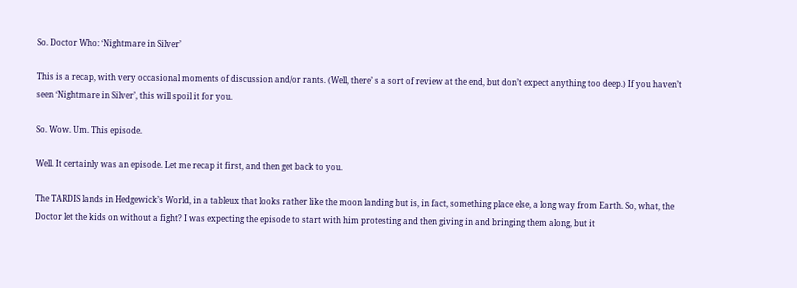So. Doctor Who: ‘Nightmare in Silver’

This is a recap, with very occasional moments of discussion and/or rants. (Well, there’ s a sort of review at the end, but don’t expect anything too deep.) If you haven’t seen ‘Nightmare in Silver’, this will spoil it for you.

So. Wow. Um. This episode.

Well. It certainly was an episode. Let me recap it first, and then get back to you.

The TARDIS lands in Hedgewick’s World, in a tableux that looks rather like the moon landing but is, in fact, something place else, a long way from Earth. So, what, the Doctor let the kids on without a fight? I was expecting the episode to start with him protesting and then giving in and bringing them along, but it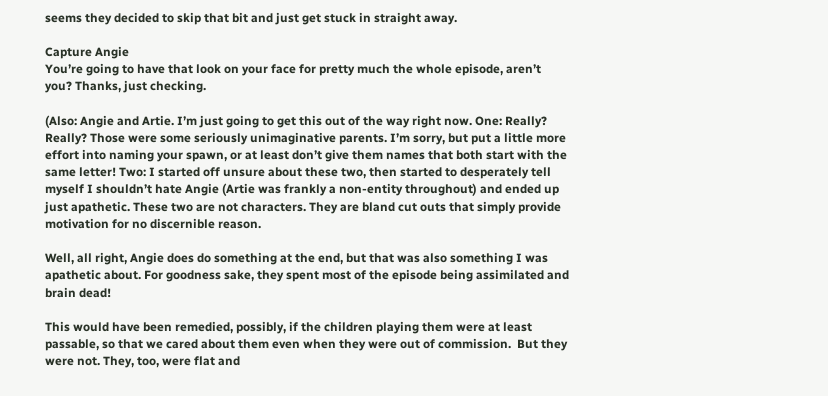seems they decided to skip that bit and just get stuck in straight away.

Capture Angie
You’re going to have that look on your face for pretty much the whole episode, aren’t you? Thanks, just checking.

(Also: Angie and Artie. I’m just going to get this out of the way right now. One: Really? Really? Those were some seriously unimaginative parents. I’m sorry, but put a little more effort into naming your spawn, or at least don’t give them names that both start with the same letter! Two: I started off unsure about these two, then started to desperately tell myself I shouldn’t hate Angie (Artie was frankly a non-entity throughout) and ended up just apathetic. These two are not characters. They are bland cut outs that simply provide motivation for no discernible reason.

Well, all right, Angie does do something at the end, but that was also something I was apathetic about. For goodness sake, they spent most of the episode being assimilated and brain dead!

This would have been remedied, possibly, if the children playing them were at least passable, so that we cared about them even when they were out of commission.  But they were not. They, too, were flat and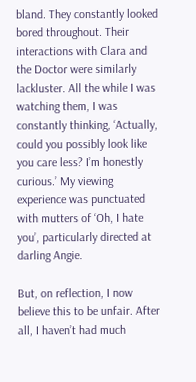bland. They constantly looked bored throughout. Their interactions with Clara and the Doctor were similarly lackluster. All the while I was watching them, I was constantly thinking, ‘Actually, could you possibly look like you care less? I’m honestly curious.’ My viewing experience was punctuated with mutters of ‘Oh, I hate you’, particularly directed at darling Angie.

But, on reflection, I now believe this to be unfair. After all, I haven’t had much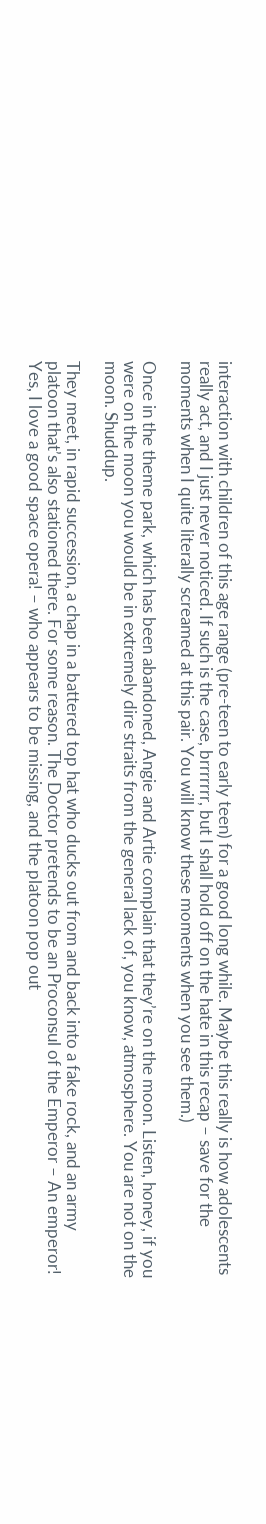interaction with children of this age range (pre-teen to early teen) for a good long while. Maybe this really is how adolescents really act, and I just never noticed. If such is the case, brrrrrrr, but I shall hold off on the hate in this recap – save for the moments when I quite literally screamed at this pair. You will know these moments when you see them.)

Once in the theme park, which has been abandoned, Angie and Artie complain that they’re on the moon. Listen, honey, if you were on the moon you would be in extremely dire straits from the general lack of, you know, atmosphere. You are not on the moon. Shuddup.

They meet, in rapid succession, a chap in a battered top hat who ducks out from and back into a fake rock, and an army platoon that’s also stationed there. For some reason. The Doctor pretends to be an Proconsul of the Emperor – An emperor! Yes, I love a good space opera! – who appears to be missing, and the platoon pop out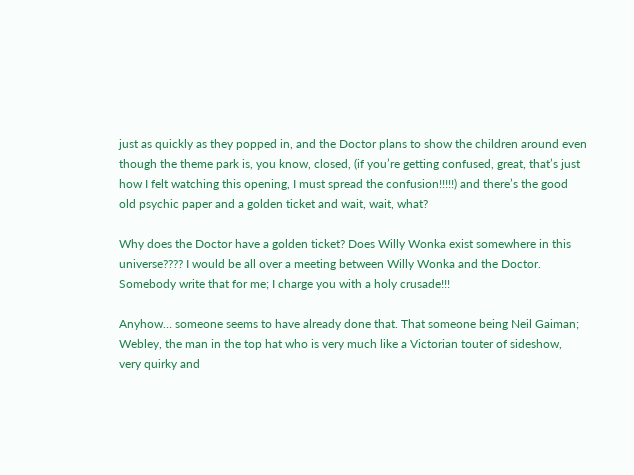just as quickly as they popped in, and the Doctor plans to show the children around even though the theme park is, you know, closed, (if you’re getting confused, great, that’s just how I felt watching this opening, I must spread the confusion!!!!!) and there’s the good old psychic paper and a golden ticket and wait, wait, what?

Why does the Doctor have a golden ticket? Does Willy Wonka exist somewhere in this universe???? I would be all over a meeting between Willy Wonka and the Doctor. Somebody write that for me; I charge you with a holy crusade!!!

Anyhow… someone seems to have already done that. That someone being Neil Gaiman; Webley, the man in the top hat who is very much like a Victorian touter of sideshow,  very quirky and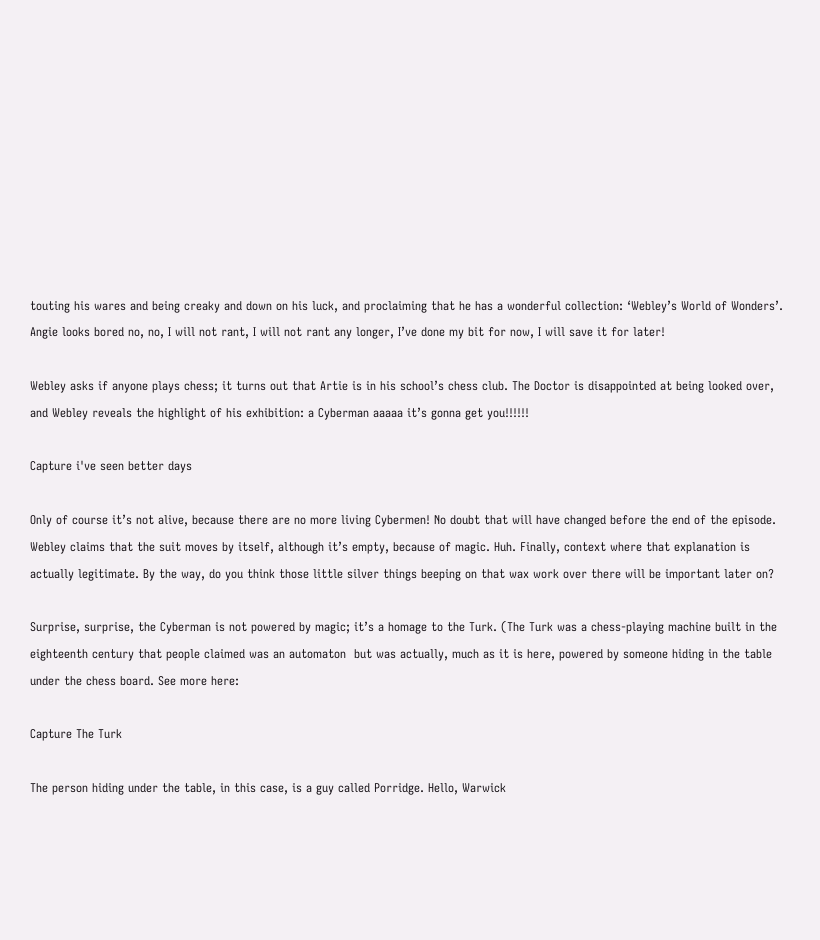touting his wares and being creaky and down on his luck, and proclaiming that he has a wonderful collection: ‘Webley’s World of Wonders’. Angie looks bored no, no, I will not rant, I will not rant any longer, I’ve done my bit for now, I will save it for later!

Webley asks if anyone plays chess; it turns out that Artie is in his school’s chess club. The Doctor is disappointed at being looked over, and Webley reveals the highlight of his exhibition: a Cyberman aaaaa it’s gonna get you!!!!!!

Capture i've seen better days

Only of course it’s not alive, because there are no more living Cybermen! No doubt that will have changed before the end of the episode. Webley claims that the suit moves by itself, although it’s empty, because of magic. Huh. Finally, context where that explanation is actually legitimate. By the way, do you think those little silver things beeping on that wax work over there will be important later on?

Surprise, surprise, the Cyberman is not powered by magic; it’s a homage to the Turk. (The Turk was a chess-playing machine built in the eighteenth century that people claimed was an automaton  but was actually, much as it is here, powered by someone hiding in the table under the chess board. See more here:

Capture The Turk

The person hiding under the table, in this case, is a guy called Porridge. Hello, Warwick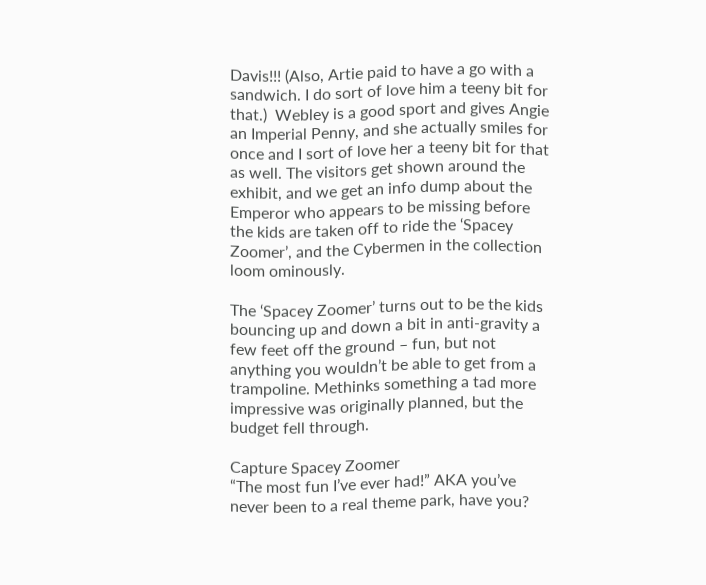Davis!!! (Also, Artie paid to have a go with a sandwich. I do sort of love him a teeny bit for that.)  Webley is a good sport and gives Angie an Imperial Penny, and she actually smiles for once and I sort of love her a teeny bit for that as well. The visitors get shown around the exhibit, and we get an info dump about the Emperor who appears to be missing before the kids are taken off to ride the ‘Spacey Zoomer’, and the Cybermen in the collection loom ominously.

The ‘Spacey Zoomer’ turns out to be the kids bouncing up and down a bit in anti-gravity a few feet off the ground – fun, but not anything you wouldn’t be able to get from a trampoline. Methinks something a tad more impressive was originally planned, but the budget fell through.

Capture Spacey Zoomer
“The most fun I’ve ever had!” AKA you’ve never been to a real theme park, have you?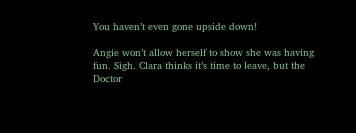You haven’t even gone upside down!

Angie won’t allow herself to show she was having fun. Sigh. Clara thinks it’s time to leave, but the Doctor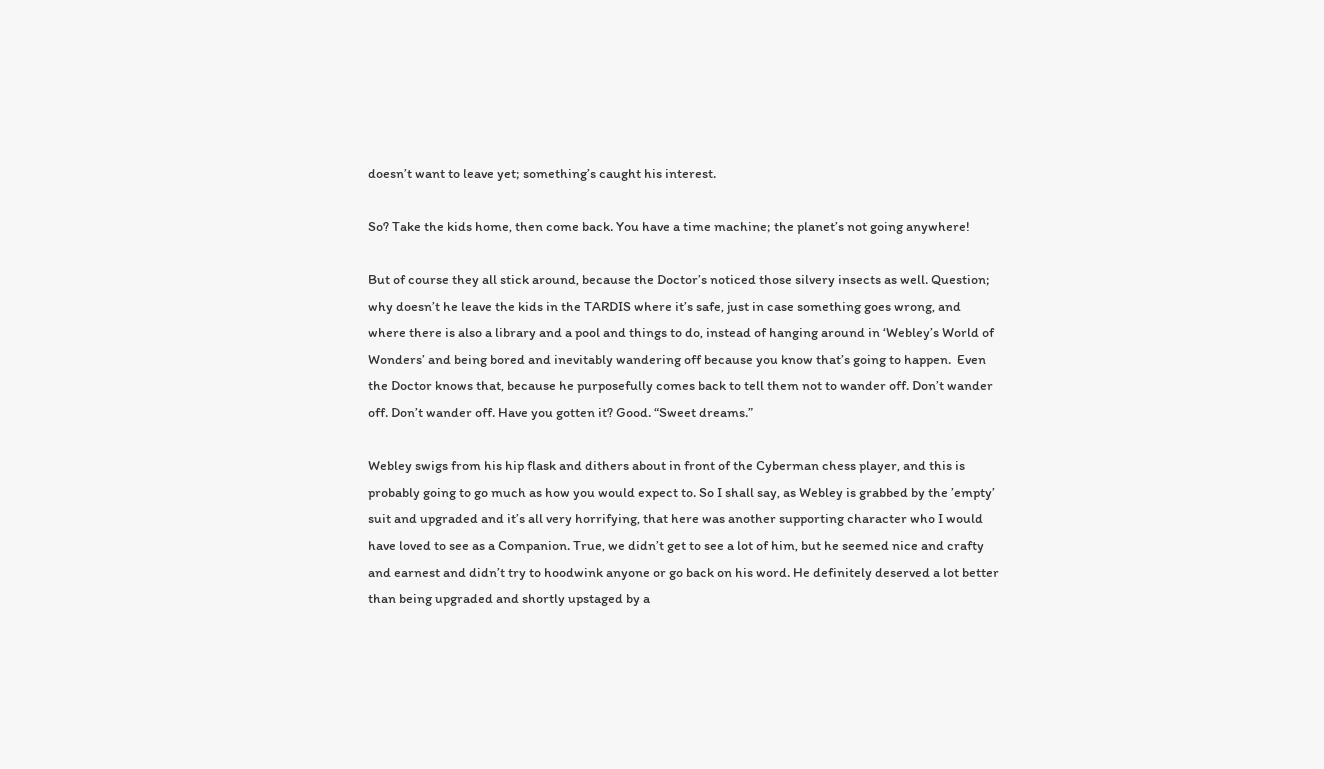doesn’t want to leave yet; something’s caught his interest.

So? Take the kids home, then come back. You have a time machine; the planet’s not going anywhere!

But of course they all stick around, because the Doctor’s noticed those silvery insects as well. Question; why doesn’t he leave the kids in the TARDIS where it’s safe, just in case something goes wrong, and where there is also a library and a pool and things to do, instead of hanging around in ‘Webley’s World of Wonders’ and being bored and inevitably wandering off because you know that’s going to happen.  Even the Doctor knows that, because he purposefully comes back to tell them not to wander off. Don’t wander off. Don’t wander off. Have you gotten it? Good. “Sweet dreams.”

Webley swigs from his hip flask and dithers about in front of the Cyberman chess player, and this is probably going to go much as how you would expect to. So I shall say, as Webley is grabbed by the ’empty’ suit and upgraded and it’s all very horrifying, that here was another supporting character who I would have loved to see as a Companion. True, we didn’t get to see a lot of him, but he seemed nice and crafty and earnest and didn’t try to hoodwink anyone or go back on his word. He definitely deserved a lot better than being upgraded and shortly upstaged by a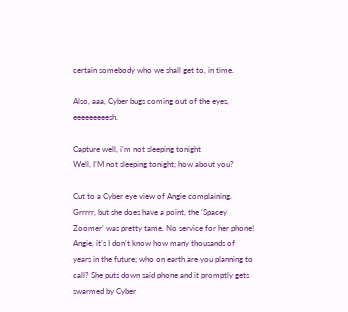certain somebody who we shall get to, in time.

Also, aaa, Cyber bugs coming out of the eyes, eeeeeeeeesh.

Capture well, i'm not sleeping tonight
Well, I’M not sleeping tonight; how about you?

Cut to a Cyber eye view of Angie complaining. Grrrrr, but she does have a point, the ‘Spacey Zoomer’ was pretty tame. No service for her phone! Angie, it’s I don’t know how many thousands of years in the future; who on earth are you planning to call? She puts down said phone and it promptly gets swarmed by Cyber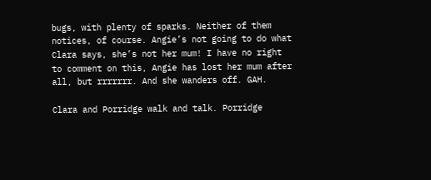bugs, with plenty of sparks. Neither of them notices, of course. Angie’s not going to do what Clara says, she’s not her mum! I have no right to comment on this, Angie has lost her mum after all, but rrrrrrr. And she wanders off. GAH.

Clara and Porridge walk and talk. Porridge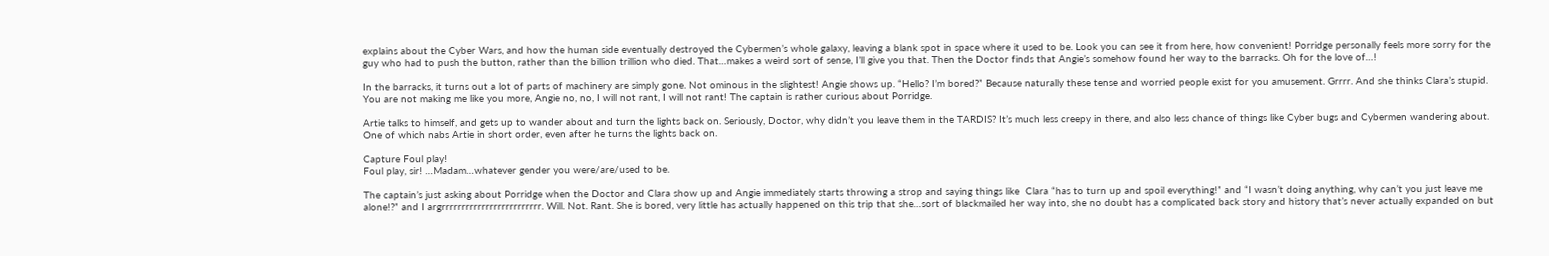explains about the Cyber Wars, and how the human side eventually destroyed the Cybermen’s whole galaxy, leaving a blank spot in space where it used to be. Look you can see it from here, how convenient! Porridge personally feels more sorry for the guy who had to push the button, rather than the billion trillion who died. That…makes a weird sort of sense, I’ll give you that. Then the Doctor finds that Angie’s somehow found her way to the barracks. Oh for the love of…!

In the barracks, it turns out a lot of parts of machinery are simply gone. Not ominous in the slightest! Angie shows up. “Hello? I’m bored?” Because naturally these tense and worried people exist for you amusement. Grrrr. And she thinks Clara’s stupid. You are not making me like you more, Angie no, no, I will not rant, I will not rant! The captain is rather curious about Porridge.

Artie talks to himself, and gets up to wander about and turn the lights back on. Seriously, Doctor, why didn’t you leave them in the TARDIS? It’s much less creepy in there, and also less chance of things like Cyber bugs and Cybermen wandering about. One of which nabs Artie in short order, even after he turns the lights back on.

Capture Foul play!
Foul play, sir! …Madam…whatever gender you were/are/used to be.

The captain’s just asking about Porridge when the Doctor and Clara show up and Angie immediately starts throwing a strop and saying things like  Clara “has to turn up and spoil everything!” and “I wasn’t doing anything, why can’t you just leave me alone!?” and I argrrrrrrrrrrrrrrrrrrrrrrrrr. Will. Not. Rant. She is bored, very little has actually happened on this trip that she…sort of blackmailed her way into, she no doubt has a complicated back story and history that’s never actually expanded on but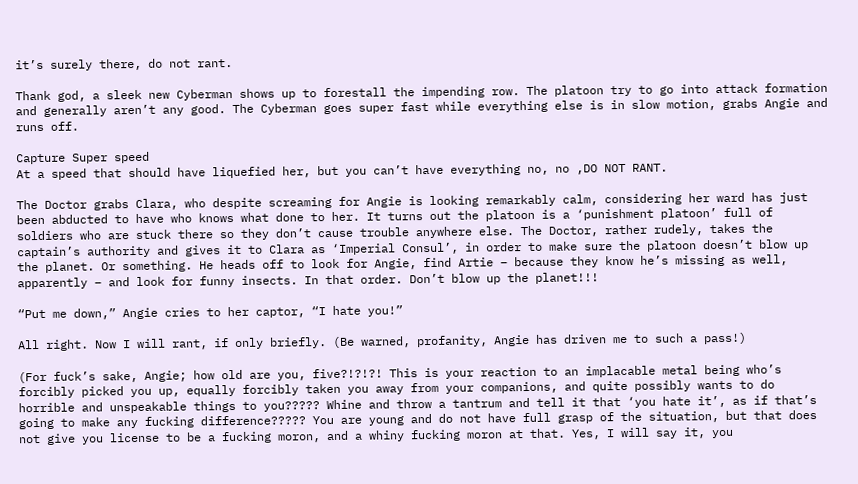it’s surely there, do not rant.

Thank god, a sleek new Cyberman shows up to forestall the impending row. The platoon try to go into attack formation and generally aren’t any good. The Cyberman goes super fast while everything else is in slow motion, grabs Angie and runs off.

Capture Super speed
At a speed that should have liquefied her, but you can’t have everything no, no ,DO NOT RANT.

The Doctor grabs Clara, who despite screaming for Angie is looking remarkably calm, considering her ward has just been abducted to have who knows what done to her. It turns out the platoon is a ‘punishment platoon’ full of soldiers who are stuck there so they don’t cause trouble anywhere else. The Doctor, rather rudely, takes the captain’s authority and gives it to Clara as ‘Imperial Consul’, in order to make sure the platoon doesn’t blow up the planet. Or something. He heads off to look for Angie, find Artie – because they know he’s missing as well, apparently – and look for funny insects. In that order. Don’t blow up the planet!!!

“Put me down,” Angie cries to her captor, “I hate you!”

All right. Now I will rant, if only briefly. (Be warned, profanity, Angie has driven me to such a pass!)

(For fuck’s sake, Angie; how old are you, five?!?!?! This is your reaction to an implacable metal being who’s forcibly picked you up, equally forcibly taken you away from your companions, and quite possibly wants to do horrible and unspeakable things to you????? Whine and throw a tantrum and tell it that ‘you hate it’, as if that’s going to make any fucking difference????? You are young and do not have full grasp of the situation, but that does not give you license to be a fucking moron, and a whiny fucking moron at that. Yes, I will say it, you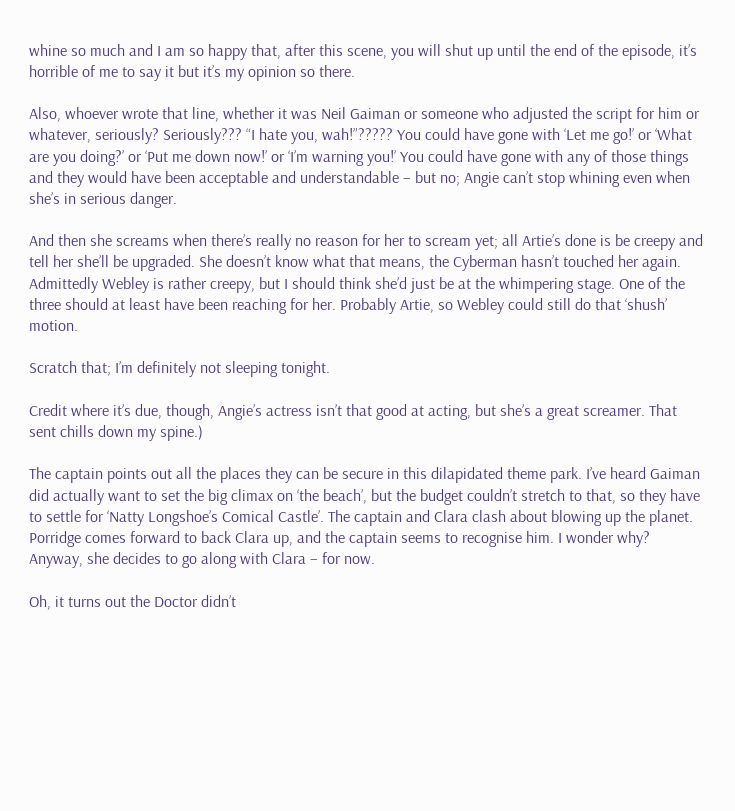whine so much and I am so happy that, after this scene, you will shut up until the end of the episode, it’s horrible of me to say it but it’s my opinion so there.

Also, whoever wrote that line, whether it was Neil Gaiman or someone who adjusted the script for him or whatever, seriously? Seriously??? “I hate you, wah!”????? You could have gone with ‘Let me go!’ or ‘What are you doing?’ or ‘Put me down now!’ or ‘I’m warning you!’ You could have gone with any of those things and they would have been acceptable and understandable – but no; Angie can’t stop whining even when she’s in serious danger.

And then she screams when there’s really no reason for her to scream yet; all Artie’s done is be creepy and tell her she’ll be upgraded. She doesn’t know what that means, the Cyberman hasn’t touched her again. Admittedly Webley is rather creepy, but I should think she’d just be at the whimpering stage. One of the three should at least have been reaching for her. Probably Artie, so Webley could still do that ‘shush’ motion.

Scratch that; I’m definitely not sleeping tonight.

Credit where it’s due, though, Angie’s actress isn’t that good at acting, but she’s a great screamer. That sent chills down my spine.)

The captain points out all the places they can be secure in this dilapidated theme park. I’ve heard Gaiman did actually want to set the big climax on ‘the beach’, but the budget couldn’t stretch to that, so they have to settle for ‘Natty Longshoe’s Comical Castle’. The captain and Clara clash about blowing up the planet. Porridge comes forward to back Clara up, and the captain seems to recognise him. I wonder why? Anyway, she decides to go along with Clara – for now.

Oh, it turns out the Doctor didn’t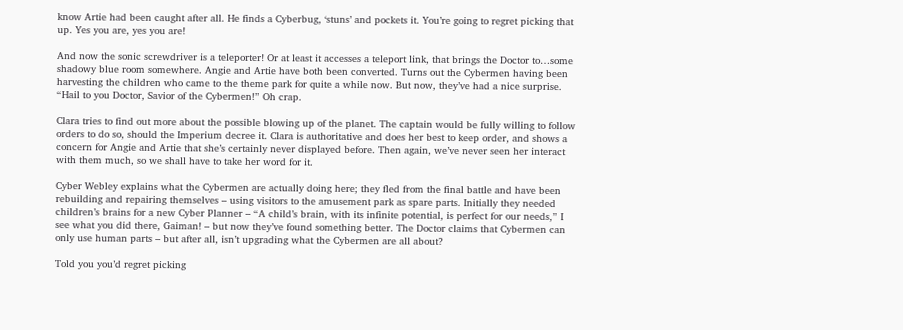know Artie had been caught after all. He finds a Cyberbug, ‘stuns’ and pockets it. You’re going to regret picking that up. Yes you are, yes you are!

And now the sonic screwdriver is a teleporter! Or at least it accesses a teleport link, that brings the Doctor to…some shadowy blue room somewhere. Angie and Artie have both been converted. Turns out the Cybermen having been harvesting the children who came to the theme park for quite a while now. But now, they’ve had a nice surprise. “Hail to you Doctor, Savior of the Cybermen!” Oh crap.

Clara tries to find out more about the possible blowing up of the planet. The captain would be fully willing to follow orders to do so, should the Imperium decree it. Clara is authoritative and does her best to keep order, and shows a concern for Angie and Artie that she’s certainly never displayed before. Then again, we’ve never seen her interact with them much, so we shall have to take her word for it.

Cyber Webley explains what the Cybermen are actually doing here; they fled from the final battle and have been rebuilding and repairing themselves – using visitors to the amusement park as spare parts. Initially they needed children’s brains for a new Cyber Planner – “A child’s brain, with its infinite potential, is perfect for our needs,” I see what you did there, Gaiman! – but now they’ve found something better. The Doctor claims that Cybermen can only use human parts – but after all, isn’t upgrading what the Cybermen are all about?

Told you you’d regret picking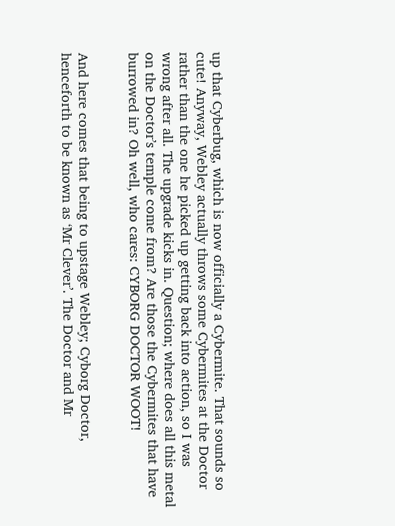up that Cyberbug, which is now officially a Cybermite. That sounds so cute! Anyway, Webley actually throws some Cybermites at the Doctor rather than the one he picked up getting back into action, so I was wrong after all. The upgrade kicks in. Question; where does all this metal on the Doctor’s temple come from? Are those the Cybermites that have burrowed in? Oh well, who cares: CYBORG DOCTOR WOOT!


And here comes that being to upstage Webley; Cyborg Doctor, henceforth to be known as ‘Mr Clever’. The Doctor and Mr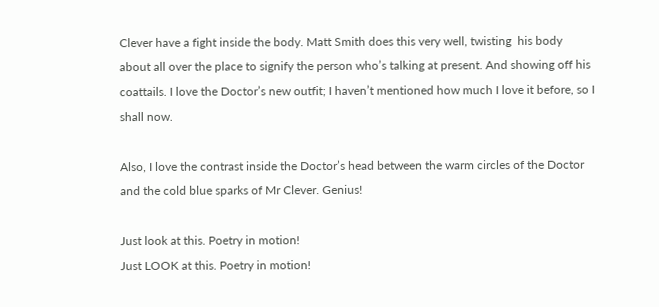Clever have a fight inside the body. Matt Smith does this very well, twisting  his body about all over the place to signify the person who’s talking at present. And showing off his coattails. I love the Doctor’s new outfit; I haven’t mentioned how much I love it before, so I shall now.

Also, I love the contrast inside the Doctor’s head between the warm circles of the Doctor and the cold blue sparks of Mr Clever. Genius!

Just look at this. Poetry in motion!
Just LOOK at this. Poetry in motion!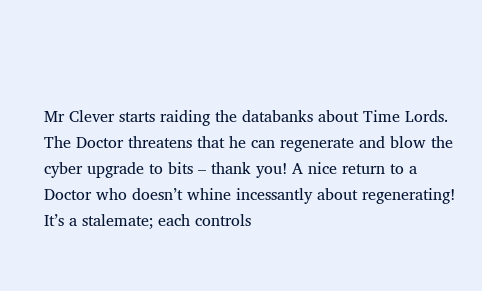Mr Clever starts raiding the databanks about Time Lords. The Doctor threatens that he can regenerate and blow the cyber upgrade to bits – thank you! A nice return to a Doctor who doesn’t whine incessantly about regenerating! It’s a stalemate; each controls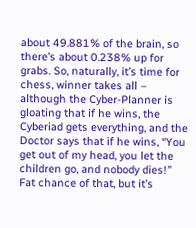about 49.881% of the brain, so there’s about 0.238% up for grabs. So, naturally, it’s time for chess, winner takes all – although the Cyber-Planner is gloating that if he wins, the Cyberiad gets everything, and the Doctor says that if he wins, “You get out of my head, you let the children go, and nobody dies!” Fat chance of that, but it’s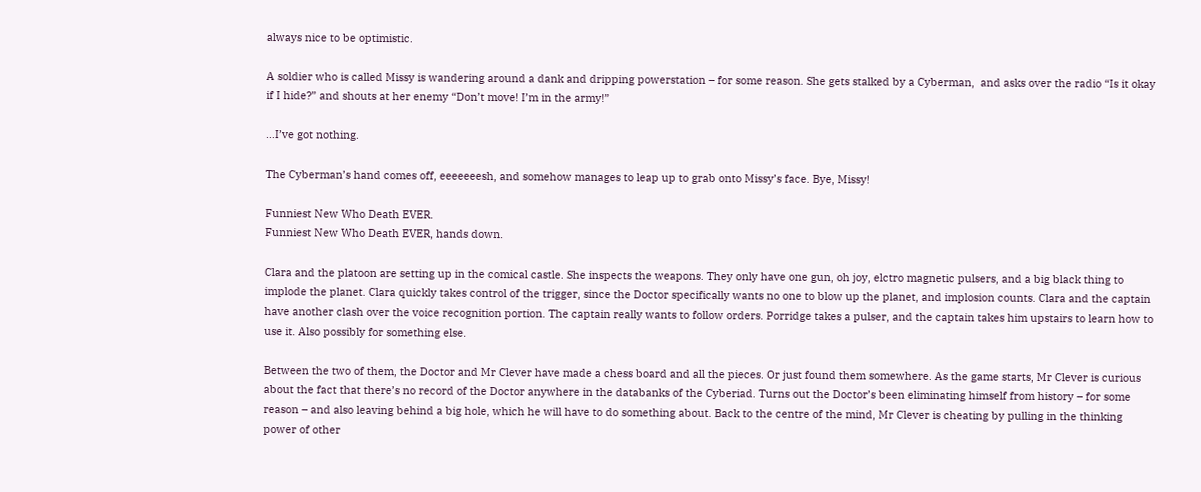always nice to be optimistic.

A soldier who is called Missy is wandering around a dank and dripping powerstation – for some reason. She gets stalked by a Cyberman,  and asks over the radio “Is it okay if I hide?” and shouts at her enemy “Don’t move! I’m in the army!”

…I’ve got nothing.

The Cyberman’s hand comes off, eeeeeeesh, and somehow manages to leap up to grab onto Missy’s face. Bye, Missy!

Funniest New Who Death EVER.
Funniest New Who Death EVER, hands down.

Clara and the platoon are setting up in the comical castle. She inspects the weapons. They only have one gun, oh joy, elctro magnetic pulsers, and a big black thing to implode the planet. Clara quickly takes control of the trigger, since the Doctor specifically wants no one to blow up the planet, and implosion counts. Clara and the captain have another clash over the voice recognition portion. The captain really wants to follow orders. Porridge takes a pulser, and the captain takes him upstairs to learn how to use it. Also possibly for something else.

Between the two of them, the Doctor and Mr Clever have made a chess board and all the pieces. Or just found them somewhere. As the game starts, Mr Clever is curious about the fact that there’s no record of the Doctor anywhere in the databanks of the Cyberiad. Turns out the Doctor’s been eliminating himself from history – for some reason – and also leaving behind a big hole, which he will have to do something about. Back to the centre of the mind, Mr Clever is cheating by pulling in the thinking power of other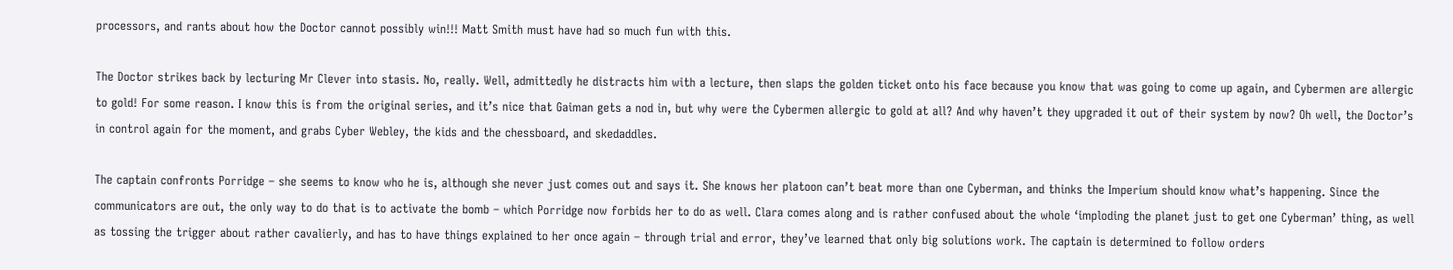processors, and rants about how the Doctor cannot possibly win!!! Matt Smith must have had so much fun with this.

The Doctor strikes back by lecturing Mr Clever into stasis. No, really. Well, admittedly he distracts him with a lecture, then slaps the golden ticket onto his face because you know that was going to come up again, and Cybermen are allergic to gold! For some reason. I know this is from the original series, and it’s nice that Gaiman gets a nod in, but why were the Cybermen allergic to gold at all? And why haven’t they upgraded it out of their system by now? Oh well, the Doctor’s in control again for the moment, and grabs Cyber Webley, the kids and the chessboard, and skedaddles.

The captain confronts Porridge – she seems to know who he is, although she never just comes out and says it. She knows her platoon can’t beat more than one Cyberman, and thinks the Imperium should know what’s happening. Since the communicators are out, the only way to do that is to activate the bomb – which Porridge now forbids her to do as well. Clara comes along and is rather confused about the whole ‘imploding the planet just to get one Cyberman’ thing, as well as tossing the trigger about rather cavalierly, and has to have things explained to her once again – through trial and error, they’ve learned that only big solutions work. The captain is determined to follow orders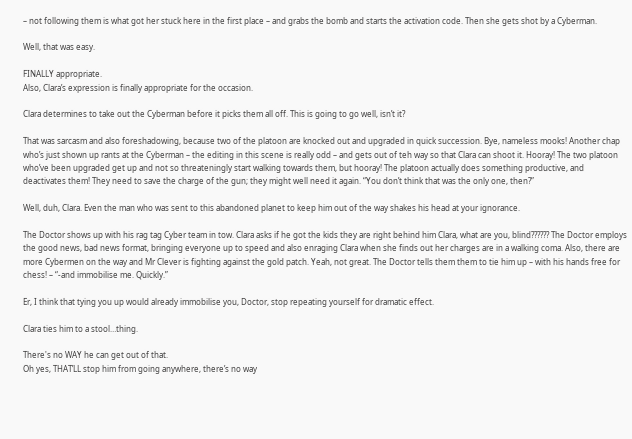– not following them is what got her stuck here in the first place – and grabs the bomb and starts the activation code. Then she gets shot by a Cyberman.

Well, that was easy.

FINALLY appropriate.
Also, Clara’s expression is finally appropriate for the occasion.

Clara determines to take out the Cyberman before it picks them all off. This is going to go well, isn’t it?

That was sarcasm and also foreshadowing, because two of the platoon are knocked out and upgraded in quick succession. Bye, nameless mooks! Another chap who’s just shown up rants at the Cyberman – the editing in this scene is really odd – and gets out of teh way so that Clara can shoot it. Hooray! The two platoon who’ve been upgraded get up and not so threateningly start walking towards them, but hooray! The platoon actually does something productive, and deactivates them! They need to save the charge of the gun; they might well need it again. “You don’t think that was the only one, then?”

Well, duh, Clara. Even the man who was sent to this abandoned planet to keep him out of the way shakes his head at your ignorance.

The Doctor shows up with his rag tag Cyber team in tow. Clara asks if he got the kids they are right behind him Clara, what are you, blind?????? The Doctor employs the good news, bad news format, bringing everyone up to speed and also enraging Clara when she finds out her charges are in a walking coma. Also, there are more Cybermen on the way and Mr Clever is fighting against the gold patch. Yeah, not great. The Doctor tells them them to tie him up – with his hands free for chess! – “-and immobilise me. Quickly.”

Er, I think that tying you up would already immobilise you, Doctor, stop repeating yourself for dramatic effect.

Clara ties him to a stool…thing.

There's no WAY he can get out of that.
Oh yes, THAT’LL stop him from going anywhere, there’s no way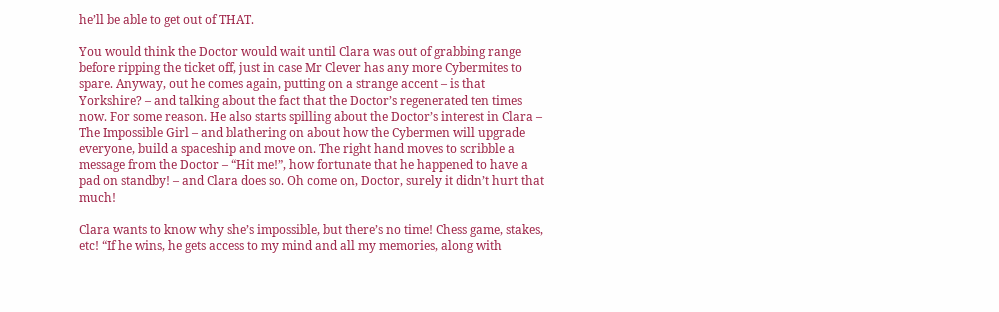he’ll be able to get out of THAT.

You would think the Doctor would wait until Clara was out of grabbing range before ripping the ticket off, just in case Mr Clever has any more Cybermites to spare. Anyway, out he comes again, putting on a strange accent – is that Yorkshire? – and talking about the fact that the Doctor’s regenerated ten times now. For some reason. He also starts spilling about the Doctor’s interest in Clara – The Impossible Girl – and blathering on about how the Cybermen will upgrade everyone, build a spaceship and move on. The right hand moves to scribble a message from the Doctor – “Hit me!”, how fortunate that he happened to have a pad on standby! – and Clara does so. Oh come on, Doctor, surely it didn’t hurt that much!

Clara wants to know why she’s impossible, but there’s no time! Chess game, stakes, etc! “If he wins, he gets access to my mind and all my memories, along with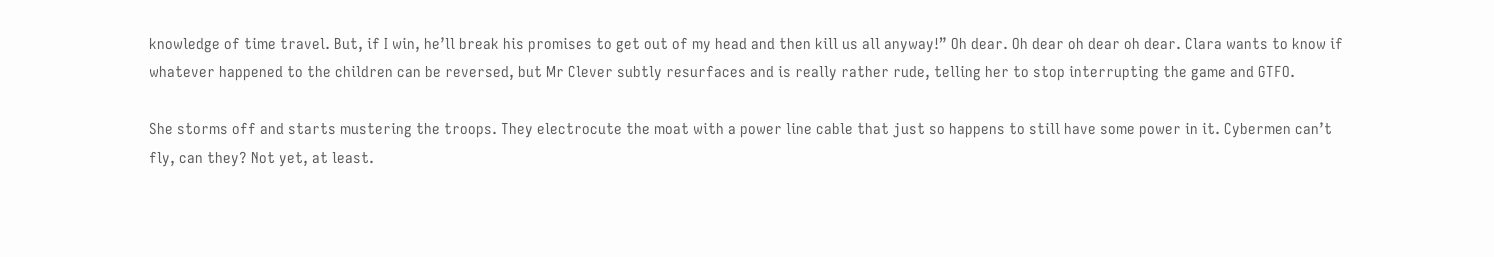knowledge of time travel. But, if I win, he’ll break his promises to get out of my head and then kill us all anyway!” Oh dear. Oh dear oh dear oh dear. Clara wants to know if whatever happened to the children can be reversed, but Mr Clever subtly resurfaces and is really rather rude, telling her to stop interrupting the game and GTFO.

She storms off and starts mustering the troops. They electrocute the moat with a power line cable that just so happens to still have some power in it. Cybermen can’t fly, can they? Not yet, at least.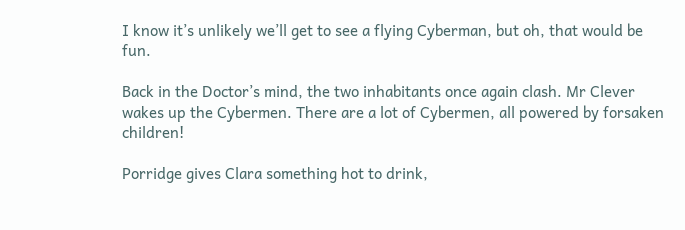I know it’s unlikely we’ll get to see a flying Cyberman, but oh, that would be fun.

Back in the Doctor’s mind, the two inhabitants once again clash. Mr Clever wakes up the Cybermen. There are a lot of Cybermen, all powered by forsaken children!

Porridge gives Clara something hot to drink,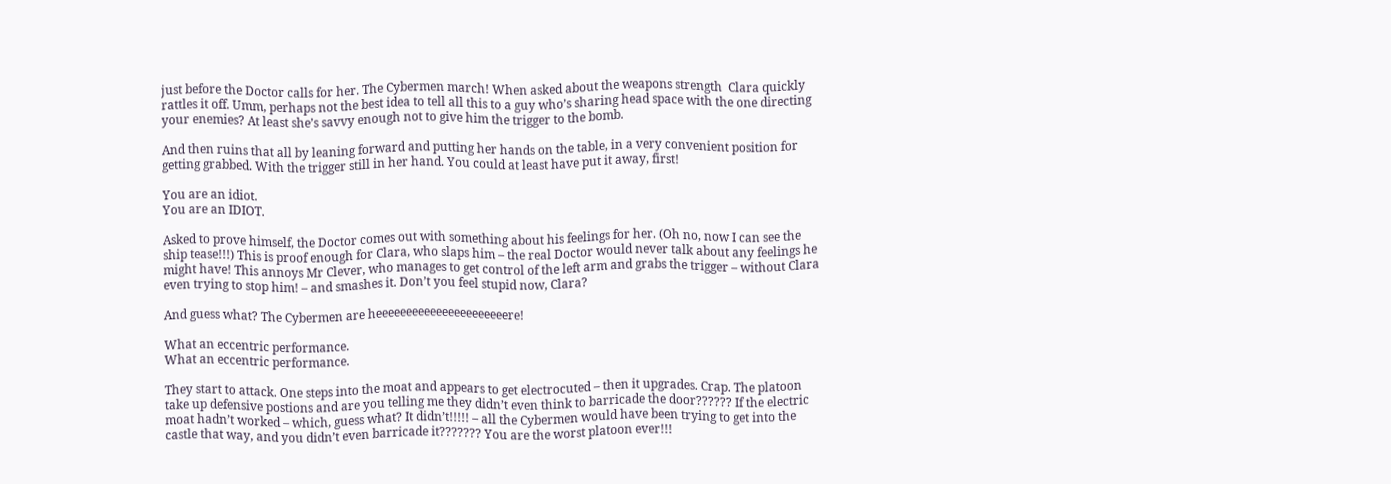just before the Doctor calls for her. The Cybermen march! When asked about the weapons strength  Clara quickly rattles it off. Umm, perhaps not the best idea to tell all this to a guy who’s sharing head space with the one directing your enemies? At least she’s savvy enough not to give him the trigger to the bomb.

And then ruins that all by leaning forward and putting her hands on the table, in a very convenient position for getting grabbed. With the trigger still in her hand. You could at least have put it away, first!

You are an idiot.
You are an IDIOT.

Asked to prove himself, the Doctor comes out with something about his feelings for her. (Oh no, now I can see the ship tease!!!) This is proof enough for Clara, who slaps him – the real Doctor would never talk about any feelings he might have! This annoys Mr Clever, who manages to get control of the left arm and grabs the trigger – without Clara even trying to stop him! – and smashes it. Don’t you feel stupid now, Clara?

And guess what? The Cybermen are heeeeeeeeeeeeeeeeeeeeeere!

What an eccentric performance.
What an eccentric performance.

They start to attack. One steps into the moat and appears to get electrocuted – then it upgrades. Crap. The platoon take up defensive postions and are you telling me they didn’t even think to barricade the door?????? If the electric moat hadn’t worked – which, guess what? It didn’t!!!!! – all the Cybermen would have been trying to get into the castle that way, and you didn’t even barricade it??????? You are the worst platoon ever!!!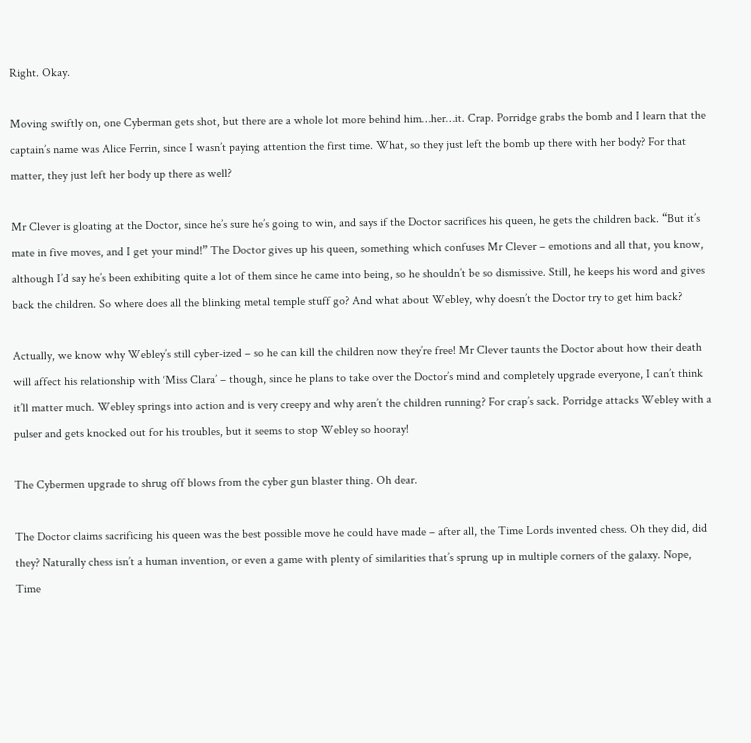Right. Okay.

Moving swiftly on, one Cyberman gets shot, but there are a whole lot more behind him…her…it. Crap. Porridge grabs the bomb and I learn that the captain’s name was Alice Ferrin, since I wasn’t paying attention the first time. What, so they just left the bomb up there with her body? For that matter, they just left her body up there as well?

Mr Clever is gloating at the Doctor, since he’s sure he’s going to win, and says if the Doctor sacrifices his queen, he gets the children back. “But it’s mate in five moves, and I get your mind!” The Doctor gives up his queen, something which confuses Mr Clever – emotions and all that, you know, although I’d say he’s been exhibiting quite a lot of them since he came into being, so he shouldn’t be so dismissive. Still, he keeps his word and gives back the children. So where does all the blinking metal temple stuff go? And what about Webley, why doesn’t the Doctor try to get him back?

Actually, we know why Webley’s still cyber-ized – so he can kill the children now they’re free! Mr Clever taunts the Doctor about how their death will affect his relationship with ‘Miss Clara’ – though, since he plans to take over the Doctor’s mind and completely upgrade everyone, I can’t think it’ll matter much. Webley springs into action and is very creepy and why aren’t the children running? For crap’s sack. Porridge attacks Webley with a pulser and gets knocked out for his troubles, but it seems to stop Webley so hooray!

The Cybermen upgrade to shrug off blows from the cyber gun blaster thing. Oh dear.

The Doctor claims sacrificing his queen was the best possible move he could have made – after all, the Time Lords invented chess. Oh they did, did they? Naturally chess isn’t a human invention, or even a game with plenty of similarities that’s sprung up in multiple corners of the galaxy. Nope, Time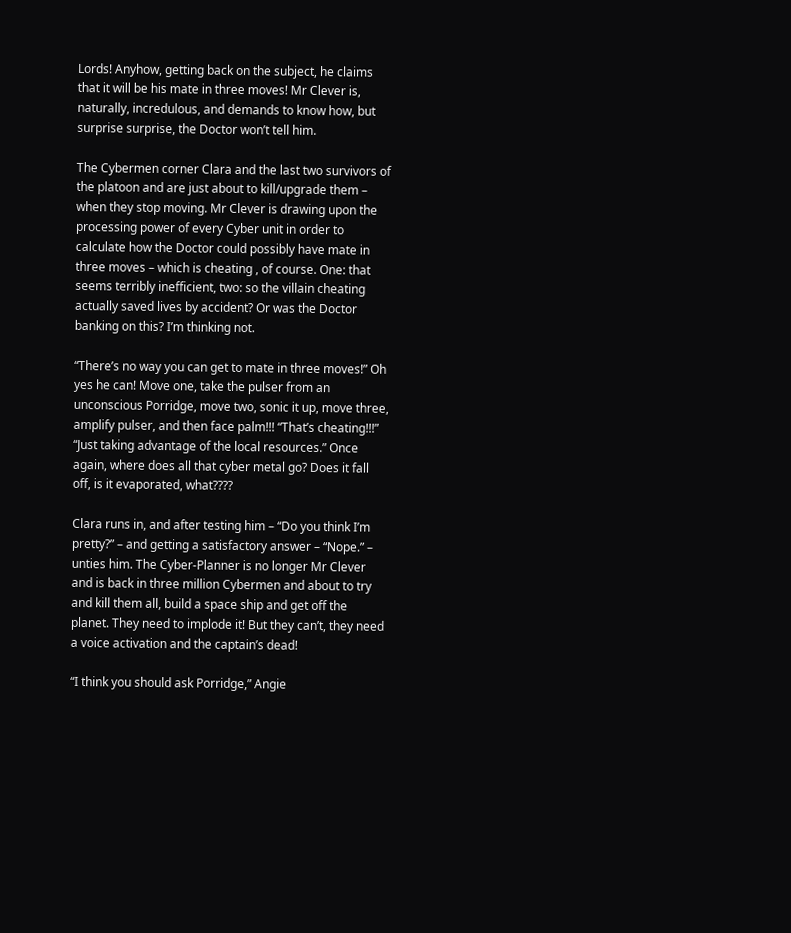Lords! Anyhow, getting back on the subject, he claims that it will be his mate in three moves! Mr Clever is, naturally, incredulous, and demands to know how, but surprise surprise, the Doctor won’t tell him.

The Cybermen corner Clara and the last two survivors of the platoon and are just about to kill/upgrade them – when they stop moving. Mr Clever is drawing upon the processing power of every Cyber unit in order to calculate how the Doctor could possibly have mate in three moves – which is cheating , of course. One: that seems terribly inefficient, two: so the villain cheating actually saved lives by accident? Or was the Doctor banking on this? I’m thinking not.

“There’s no way you can get to mate in three moves!” Oh yes he can! Move one, take the pulser from an unconscious Porridge, move two, sonic it up, move three, amplify pulser, and then face palm!!! “That’s cheating!!!” “Just taking advantage of the local resources.” Once again, where does all that cyber metal go? Does it fall off, is it evaporated, what????

Clara runs in, and after testing him – “Do you think I’m pretty?” – and getting a satisfactory answer – “Nope.” – unties him. The Cyber-Planner is no longer Mr Clever and is back in three million Cybermen and about to try and kill them all, build a space ship and get off the planet. They need to implode it! But they can’t, they need a voice activation and the captain’s dead!

“I think you should ask Porridge,” Angie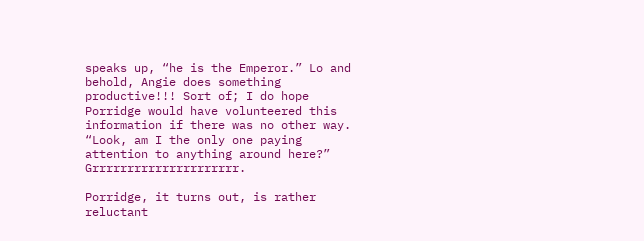speaks up, “he is the Emperor.” Lo and behold, Angie does something productive!!! Sort of; I do hope Porridge would have volunteered this information if there was no other way. “Look, am I the only one paying attention to anything around here?” Grrrrrrrrrrrrrrrrrrrrr.

Porridge, it turns out, is rather reluctant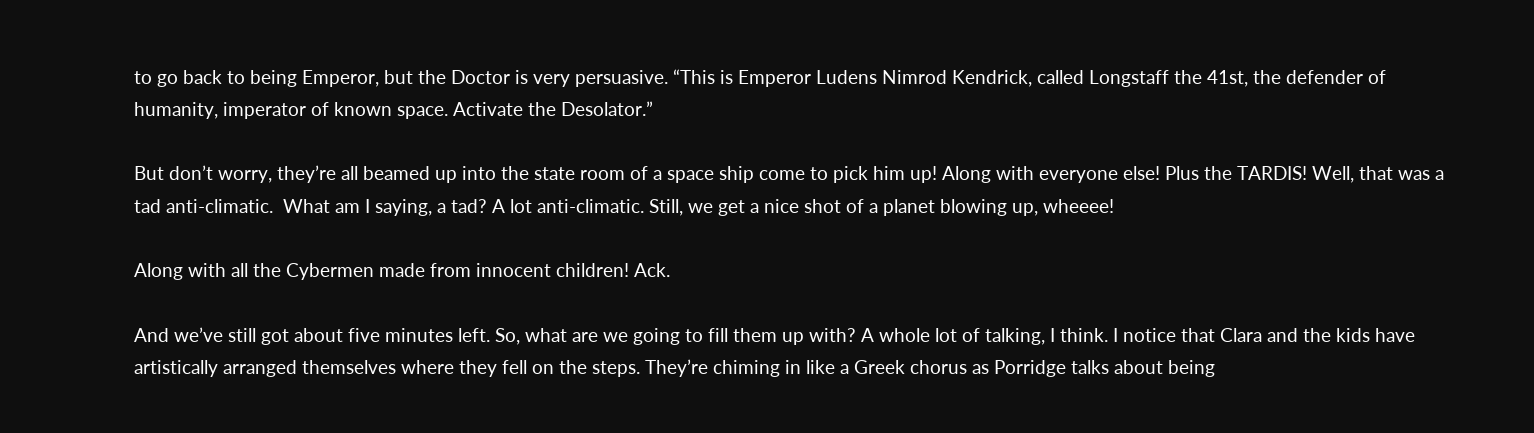to go back to being Emperor, but the Doctor is very persuasive. “This is Emperor Ludens Nimrod Kendrick, called Longstaff the 41st, the defender of humanity, imperator of known space. Activate the Desolator.”

But don’t worry, they’re all beamed up into the state room of a space ship come to pick him up! Along with everyone else! Plus the TARDIS! Well, that was a tad anti-climatic.  What am I saying, a tad? A lot anti-climatic. Still, we get a nice shot of a planet blowing up, wheeee!

Along with all the Cybermen made from innocent children! Ack.

And we’ve still got about five minutes left. So, what are we going to fill them up with? A whole lot of talking, I think. I notice that Clara and the kids have artistically arranged themselves where they fell on the steps. They’re chiming in like a Greek chorus as Porridge talks about being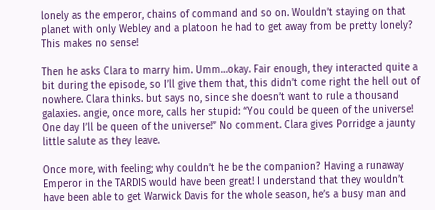lonely as the emperor, chains of command and so on. Wouldn’t staying on that planet with only Webley and a platoon he had to get away from be pretty lonely? This makes no sense!

Then he asks Clara to marry him. Umm…okay. Fair enough, they interacted quite a bit during the episode, so I’ll give them that, this didn’t come right the hell out of nowhere. Clara thinks. but says no, since she doesn’t want to rule a thousand galaxies. angie, once more, calls her stupid: “You could be queen of the universe! One day I’ll be queen of the universe!” No comment. Clara gives Porridge a jaunty little salute as they leave.

Once more, with feeling; why couldn’t he be the companion? Having a runaway Emperor in the TARDIS would have been great! I understand that they wouldn’t have been able to get Warwick Davis for the whole season, he’s a busy man and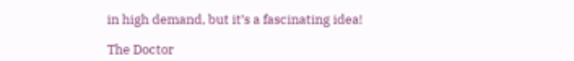in high demand, but it’s a fascinating idea!

The Doctor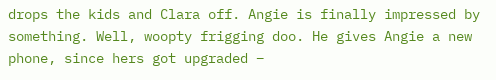drops the kids and Clara off. Angie is finally impressed by something. Well, woopty frigging doo. He gives Angie a new phone, since hers got upgraded –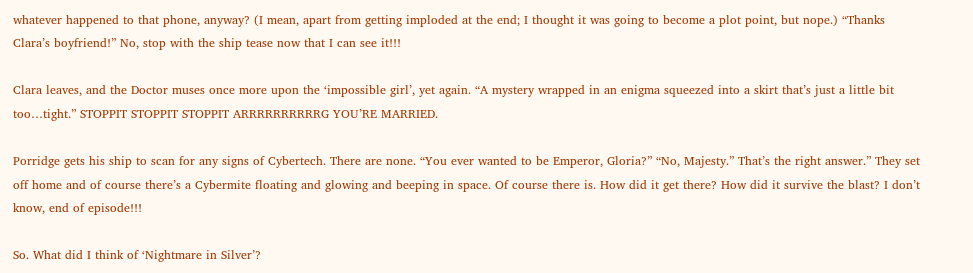whatever happened to that phone, anyway? (I mean, apart from getting imploded at the end; I thought it was going to become a plot point, but nope.) “Thanks Clara’s boyfriend!” No, stop with the ship tease now that I can see it!!!

Clara leaves, and the Doctor muses once more upon the ‘impossible girl’, yet again. “A mystery wrapped in an enigma squeezed into a skirt that’s just a little bit too…tight.” STOPPIT STOPPIT STOPPIT ARRRRRRRRRRG YOU’RE MARRIED.

Porridge gets his ship to scan for any signs of Cybertech. There are none. “You ever wanted to be Emperor, Gloria?” “No, Majesty.” That’s the right answer.” They set off home and of course there’s a Cybermite floating and glowing and beeping in space. Of course there is. How did it get there? How did it survive the blast? I don’t know, end of episode!!!

So. What did I think of ‘Nightmare in Silver’?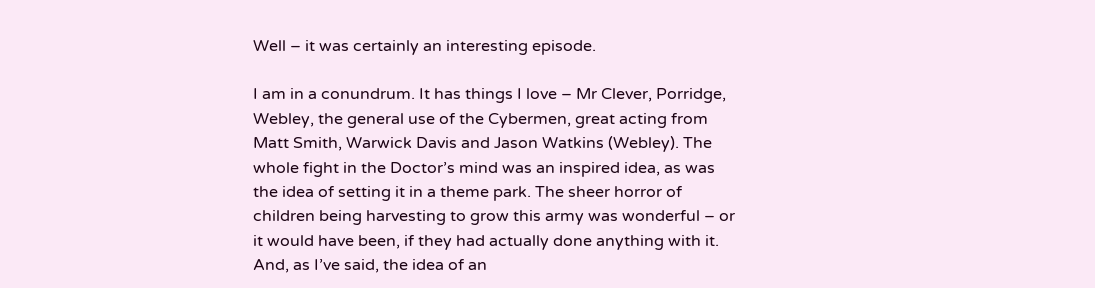Well – it was certainly an interesting episode.

I am in a conundrum. It has things I love – Mr Clever, Porridge, Webley, the general use of the Cybermen, great acting from Matt Smith, Warwick Davis and Jason Watkins (Webley). The whole fight in the Doctor’s mind was an inspired idea, as was the idea of setting it in a theme park. The sheer horror of children being harvesting to grow this army was wonderful – or it would have been, if they had actually done anything with it. And, as I’ve said, the idea of an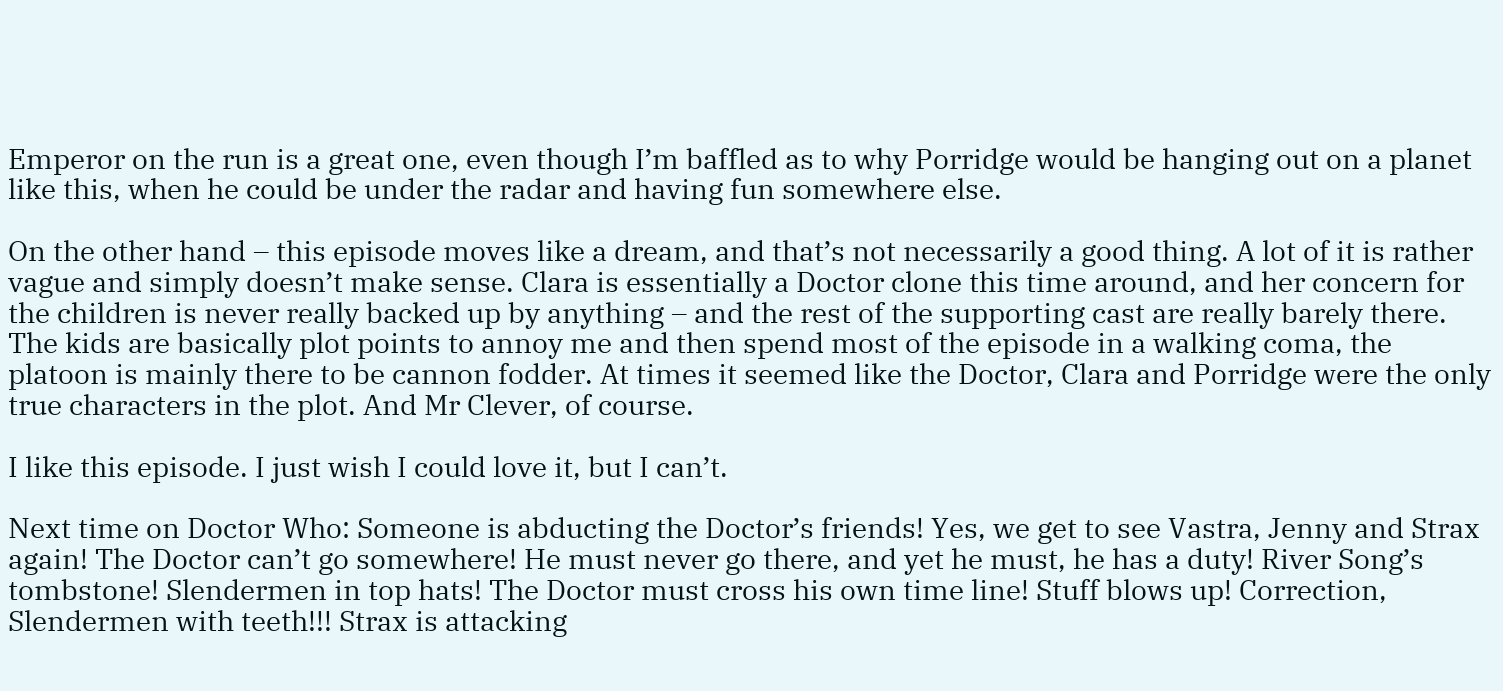Emperor on the run is a great one, even though I’m baffled as to why Porridge would be hanging out on a planet like this, when he could be under the radar and having fun somewhere else.

On the other hand – this episode moves like a dream, and that’s not necessarily a good thing. A lot of it is rather vague and simply doesn’t make sense. Clara is essentially a Doctor clone this time around, and her concern for the children is never really backed up by anything – and the rest of the supporting cast are really barely there. The kids are basically plot points to annoy me and then spend most of the episode in a walking coma, the platoon is mainly there to be cannon fodder. At times it seemed like the Doctor, Clara and Porridge were the only true characters in the plot. And Mr Clever, of course.

I like this episode. I just wish I could love it, but I can’t.

Next time on Doctor Who: Someone is abducting the Doctor’s friends! Yes, we get to see Vastra, Jenny and Strax again! The Doctor can’t go somewhere! He must never go there, and yet he must, he has a duty! River Song’s tombstone! Slendermen in top hats! The Doctor must cross his own time line! Stuff blows up! Correction, Slendermen with teeth!!! Strax is attacking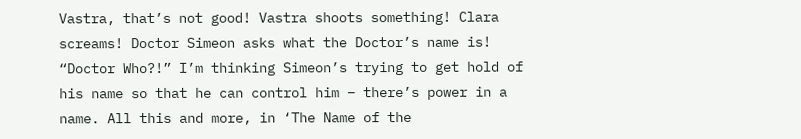Vastra, that’s not good! Vastra shoots something! Clara screams! Doctor Simeon asks what the Doctor’s name is! “Doctor Who?!” I’m thinking Simeon’s trying to get hold of his name so that he can control him – there’s power in a name. All this and more, in ‘The Name of the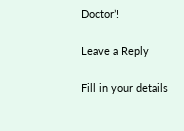Doctor’!

Leave a Reply

Fill in your details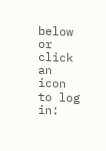below or click an icon to log in: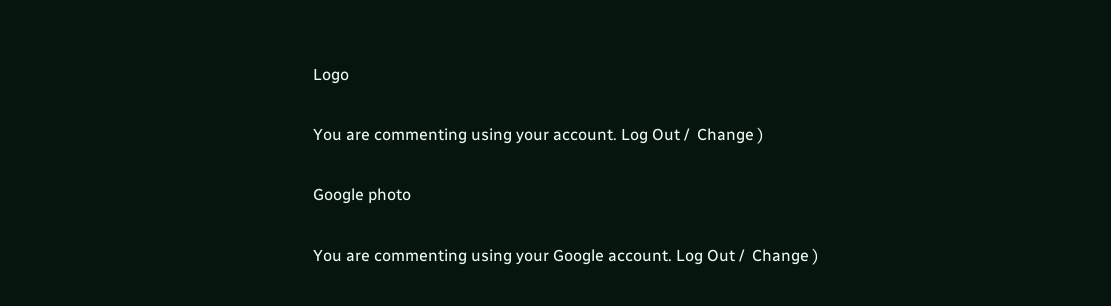Logo

You are commenting using your account. Log Out /  Change )

Google photo

You are commenting using your Google account. Log Out /  Change )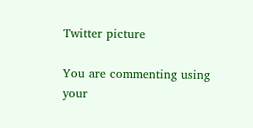Twitter picture

You are commenting using your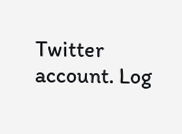Twitter account. Log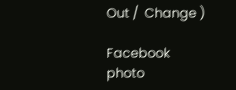Out /  Change )

Facebook photo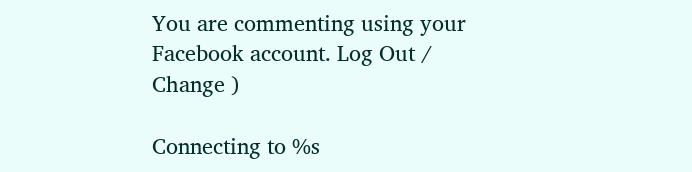You are commenting using your Facebook account. Log Out /  Change )

Connecting to %s